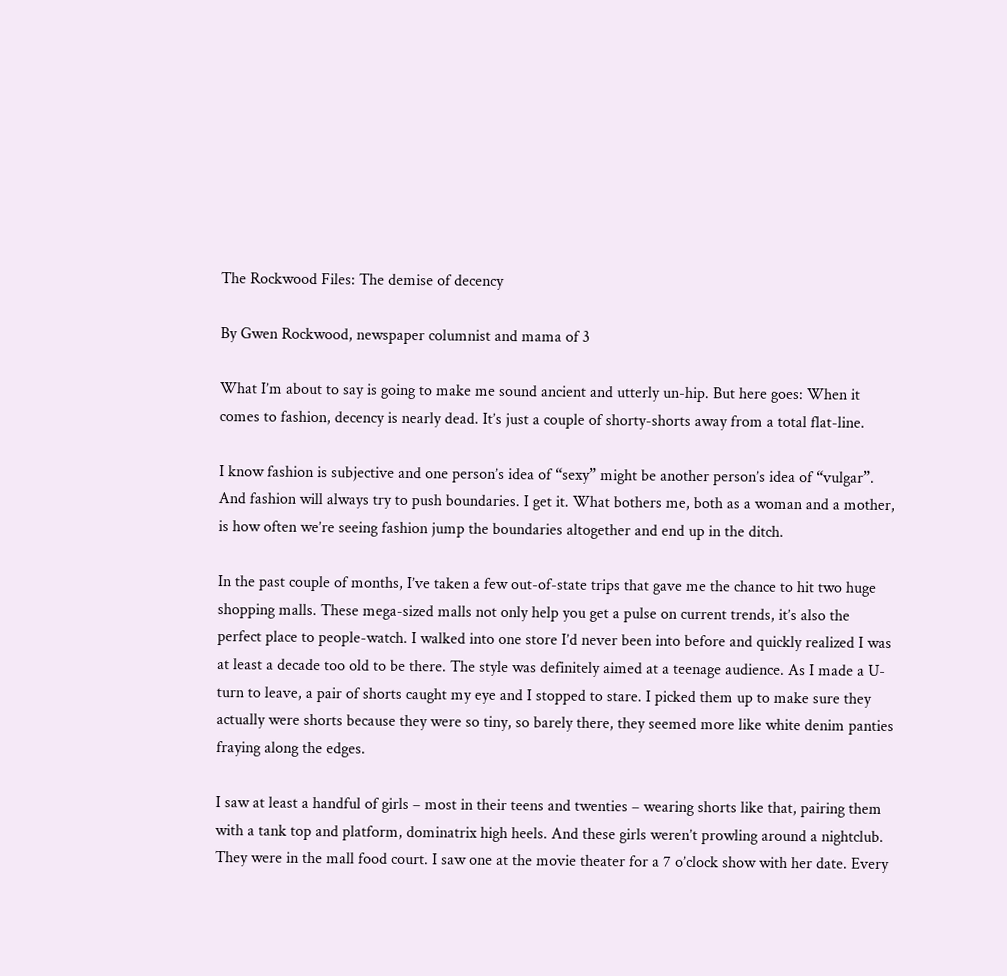The Rockwood Files: The demise of decency

By Gwen Rockwood, newspaper columnist and mama of 3

What I’m about to say is going to make me sound ancient and utterly un-hip. But here goes: When it comes to fashion, decency is nearly dead. It’s just a couple of shorty-shorts away from a total flat-line.

I know fashion is subjective and one person’s idea of “sexy” might be another person’s idea of “vulgar”. And fashion will always try to push boundaries. I get it. What bothers me, both as a woman and a mother, is how often we’re seeing fashion jump the boundaries altogether and end up in the ditch.

In the past couple of months, I’ve taken a few out-of-state trips that gave me the chance to hit two huge shopping malls. These mega-sized malls not only help you get a pulse on current trends, it’s also the perfect place to people-watch. I walked into one store I’d never been into before and quickly realized I was at least a decade too old to be there. The style was definitely aimed at a teenage audience. As I made a U-turn to leave, a pair of shorts caught my eye and I stopped to stare. I picked them up to make sure they actually were shorts because they were so tiny, so barely there, they seemed more like white denim panties fraying along the edges.

I saw at least a handful of girls – most in their teens and twenties – wearing shorts like that, pairing them with a tank top and platform, dominatrix high heels. And these girls weren’t prowling around a nightclub. They were in the mall food court. I saw one at the movie theater for a 7 o’clock show with her date. Every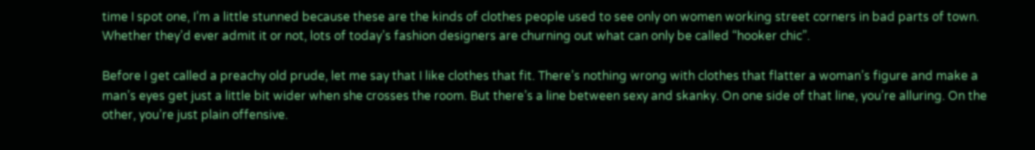time I spot one, I’m a little stunned because these are the kinds of clothes people used to see only on women working street corners in bad parts of town. Whether they’d ever admit it or not, lots of today’s fashion designers are churning out what can only be called “hooker chic”.

Before I get called a preachy old prude, let me say that I like clothes that fit. There’s nothing wrong with clothes that flatter a woman’s figure and make a man’s eyes get just a little bit wider when she crosses the room. But there’s a line between sexy and skanky. On one side of that line, you’re alluring. On the other, you’re just plain offensive.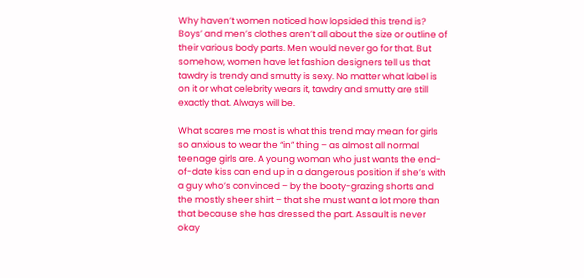Why haven’t women noticed how lopsided this trend is? Boys’ and men’s clothes aren’t all about the size or outline of their various body parts. Men would never go for that. But somehow, women have let fashion designers tell us that tawdry is trendy and smutty is sexy. No matter what label is on it or what celebrity wears it, tawdry and smutty are still exactly that. Always will be.

What scares me most is what this trend may mean for girls so anxious to wear the “in” thing – as almost all normal teenage girls are. A young woman who just wants the end-of-date kiss can end up in a dangerous position if she’s with a guy who’s convinced – by the booty-grazing shorts and the mostly sheer shirt – that she must want a lot more than that because she has dressed the part. Assault is never okay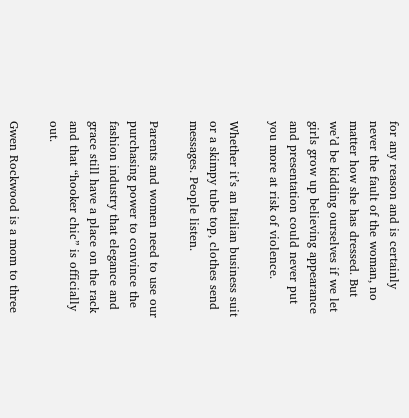for any reason and is certainly never the fault of the woman, no matter how she has dressed. But we’d be kidding ourselves if we let girls grow up believing appearance and presentation could never put you more at risk of violence.

Whether it’s an Italian business suit or a skimpy tube top, clothes send messages. People listen.

Parents and women need to use our purchasing power to convince the fashion industry that elegance and grace still have a place on the rack and that “hooker chic” is officially out.

Gwen Rockwood is a mom to three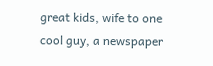great kids, wife to one cool guy, a newspaper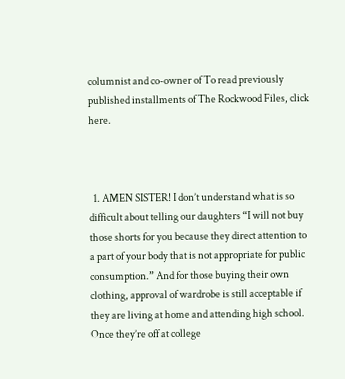columnist and co-owner of To read previously published installments of The Rockwood Files, click here.



  1. AMEN SISTER! I don’t understand what is so difficult about telling our daughters “I will not buy those shorts for you because they direct attention to a part of your body that is not appropriate for public consumption.” And for those buying their own clothing, approval of wardrobe is still acceptable if they are living at home and attending high school. Once they’re off at college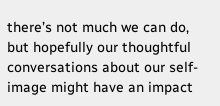there’s not much we can do, but hopefully our thoughtful conversations about our self-image might have an impact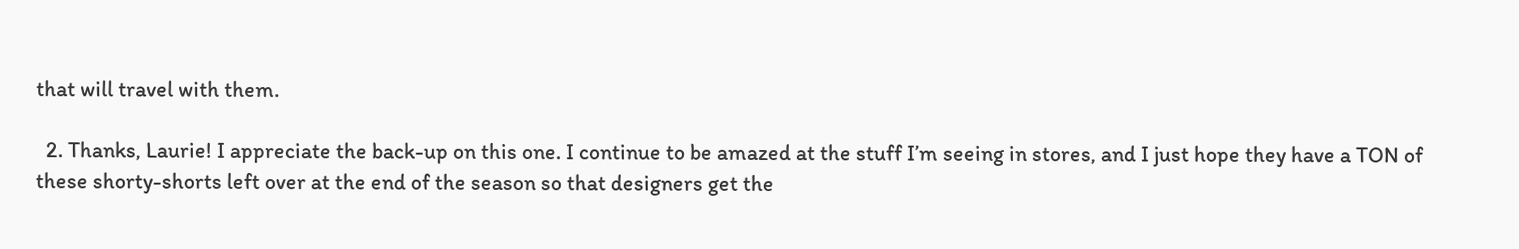that will travel with them.

  2. Thanks, Laurie! I appreciate the back-up on this one. I continue to be amazed at the stuff I’m seeing in stores, and I just hope they have a TON of these shorty-shorts left over at the end of the season so that designers get the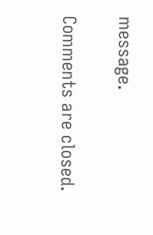message.

Comments are closed.